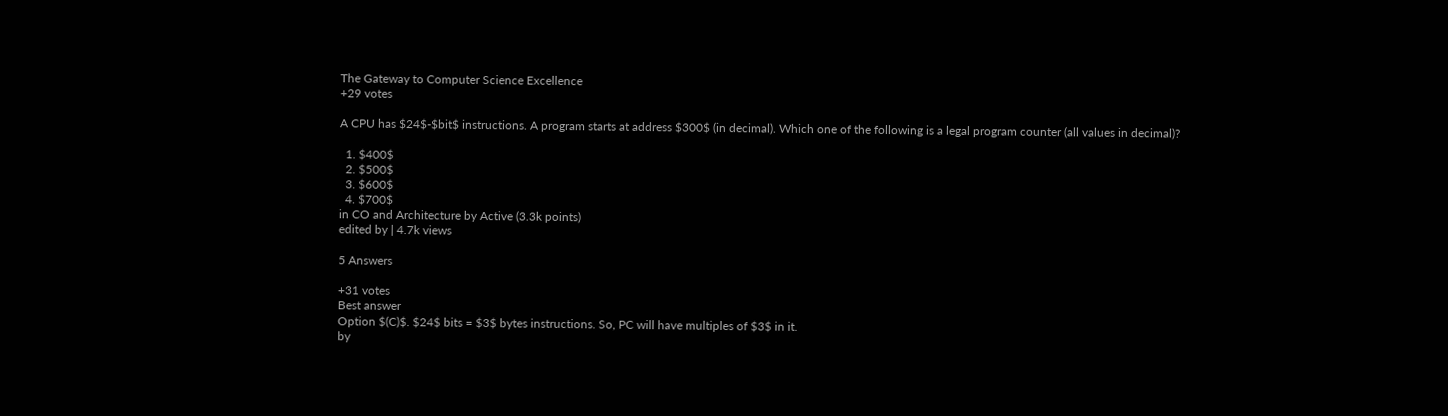The Gateway to Computer Science Excellence
+29 votes

A CPU has $24$-$bit$ instructions. A program starts at address $300$ (in decimal). Which one of the following is a legal program counter (all values in decimal)?

  1. $400$
  2. $500$
  3. $600$
  4. $700$
in CO and Architecture by Active (3.3k points)
edited by | 4.7k views

5 Answers

+31 votes
Best answer
Option $(C)$. $24$ bits = $3$ bytes instructions. So, PC will have multiples of $3$ in it.
by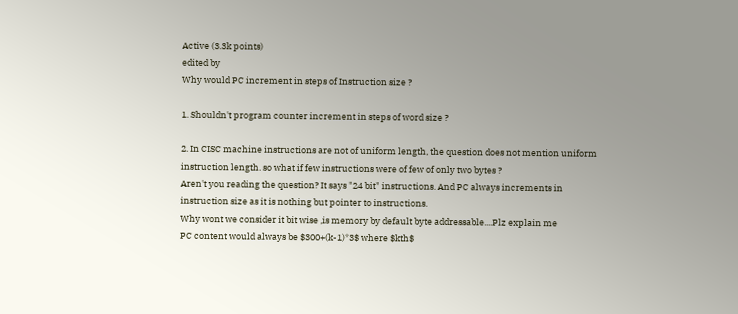Active (3.3k points)
edited by
Why would PC increment in steps of Instruction size ?

1. Shouldn't program counter increment in steps of word size ?

2. In CISC machine instructions are not of uniform length, the question does not mention uniform instruction length. so what if few instructions were of few of only two bytes ?
Aren't you reading the question? It says "24 bit" instructions. And PC always increments in instruction size as it is nothing but pointer to instructions.
Why wont we consider it bit wise ,is memory by default byte addressable....Plz explain me
PC content would always be $300+(k-1)*3$ where $kth$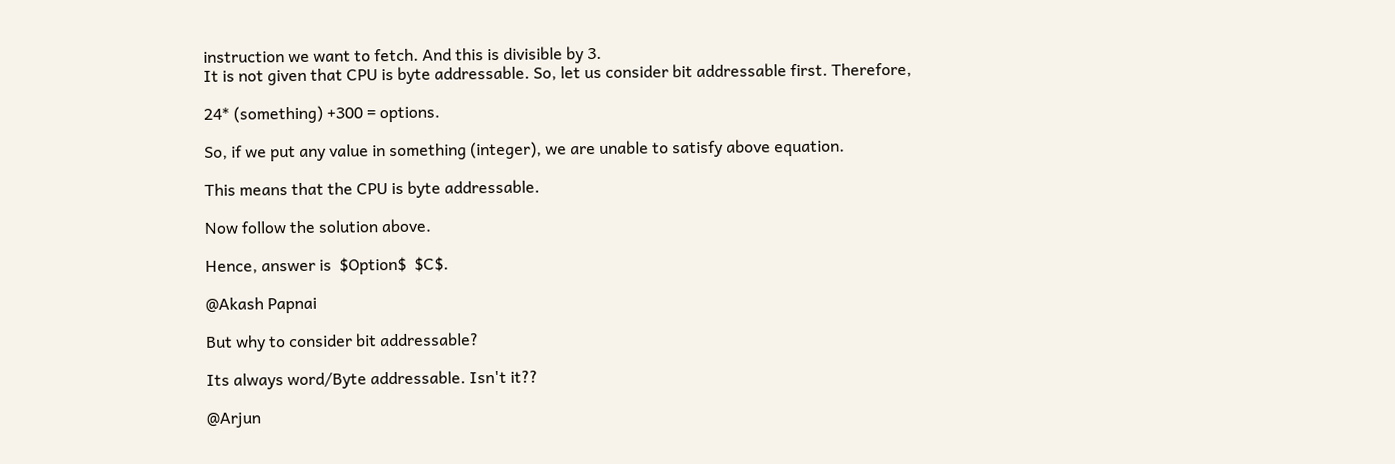instruction we want to fetch. And this is divisible by 3.
It is not given that CPU is byte addressable. So, let us consider bit addressable first. Therefore,

24* (something) +300 = options.

So, if we put any value in something (integer), we are unable to satisfy above equation.

This means that the CPU is byte addressable.

Now follow the solution above.

Hence, answer is  $Option$  $C$.

@Akash Papnai

But why to consider bit addressable?

Its always word/Byte addressable. Isn't it??

@Arjun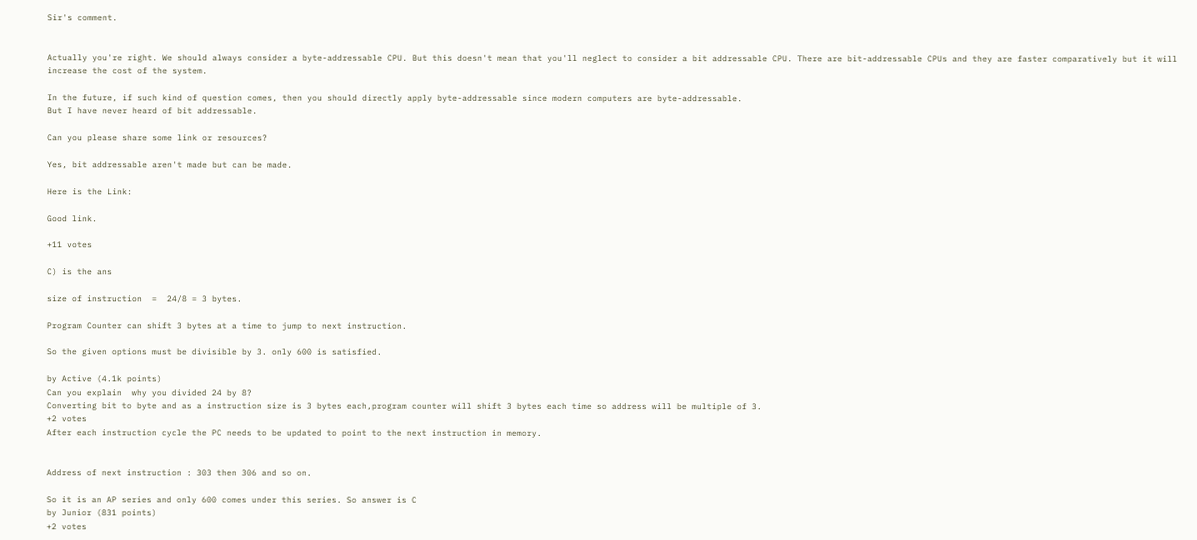Sir's comment.


Actually you're right. We should always consider a byte-addressable CPU. But this doesn't mean that you'll neglect to consider a bit addressable CPU. There are bit-addressable CPUs and they are faster comparatively but it will increase the cost of the system.

In the future, if such kind of question comes, then you should directly apply byte-addressable since modern computers are byte-addressable.
But I have never heard of bit addressable.

Can you please share some link or resources?

Yes, bit addressable aren't made but can be made.

Here is the Link:

Good link.

+11 votes

C) is the ans

size of instruction  =  24/8 = 3 bytes.

Program Counter can shift 3 bytes at a time to jump to next instruction.

So the given options must be divisible by 3. only 600 is satisfied.

by Active (4.1k points)
Can you explain  why you divided 24 by 8?
Converting bit to byte and as a instruction size is 3 bytes each,program counter will shift 3 bytes each time so address will be multiple of 3.
+2 votes
After each instruction cycle the PC needs to be updated to point to the next instruction in memory.


Address of next instruction : 303 then 306 and so on.

So it is an AP series and only 600 comes under this series. So answer is C
by Junior (831 points)
+2 votes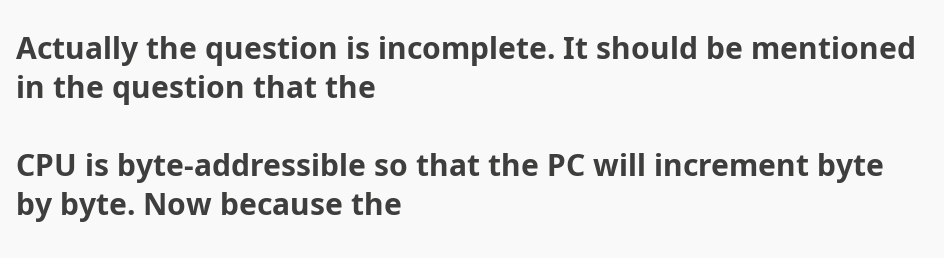Actually the question is incomplete. It should be mentioned in the question that the

CPU is byte-addressible so that the PC will increment byte by byte. Now because the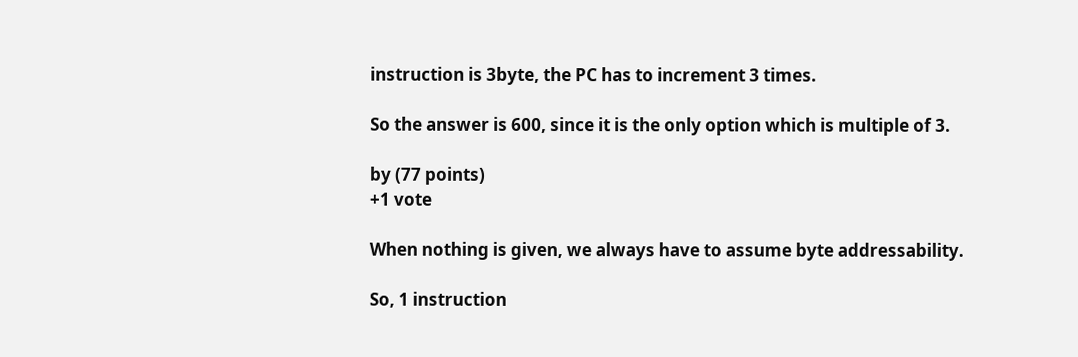instruction is 3byte, the PC has to increment 3 times.

So the answer is 600, since it is the only option which is multiple of 3.

by (77 points)
+1 vote

When nothing is given, we always have to assume byte addressability.

So, 1 instruction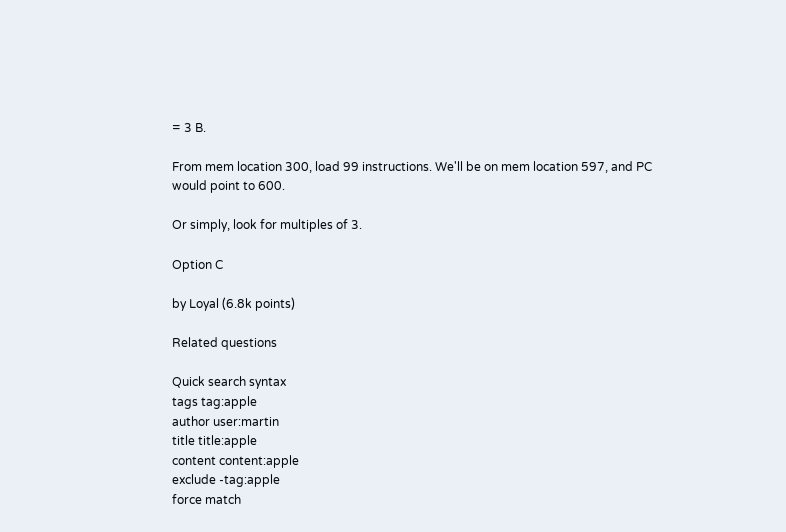= 3 B.

From mem location 300, load 99 instructions. We'll be on mem location 597, and PC would point to 600.

Or simply, look for multiples of 3.

Option C

by Loyal (6.8k points)

Related questions

Quick search syntax
tags tag:apple
author user:martin
title title:apple
content content:apple
exclude -tag:apple
force match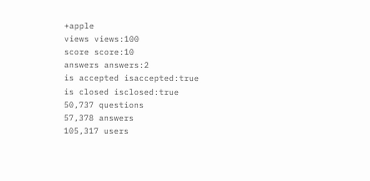+apple
views views:100
score score:10
answers answers:2
is accepted isaccepted:true
is closed isclosed:true
50,737 questions
57,378 answers
105,317 users